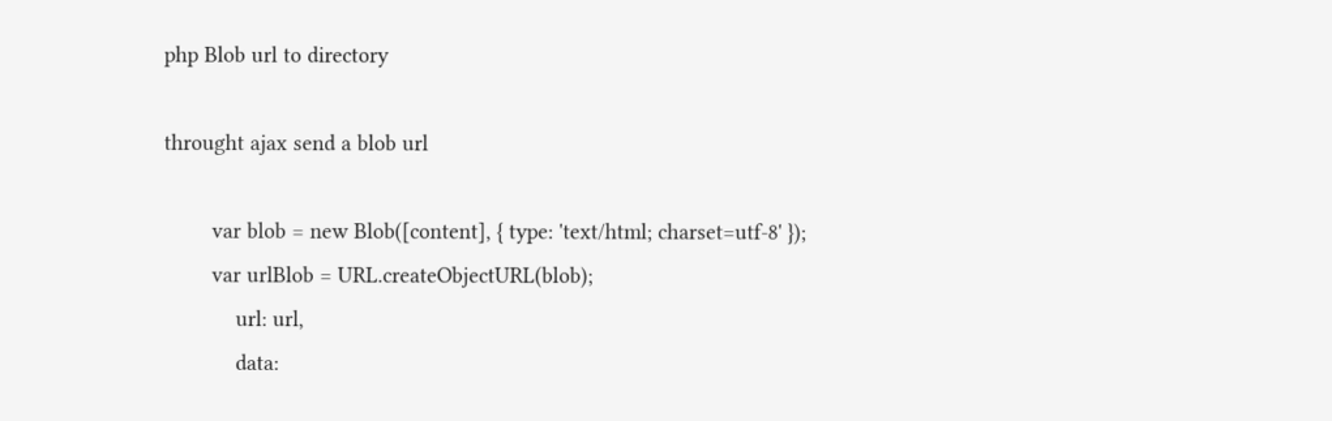php Blob url to directory

throught ajax send a blob url

        var blob = new Blob([content], { type: 'text/html; charset=utf-8' });
        var urlBlob = URL.createObjectURL(blob);
            url: url,
            data: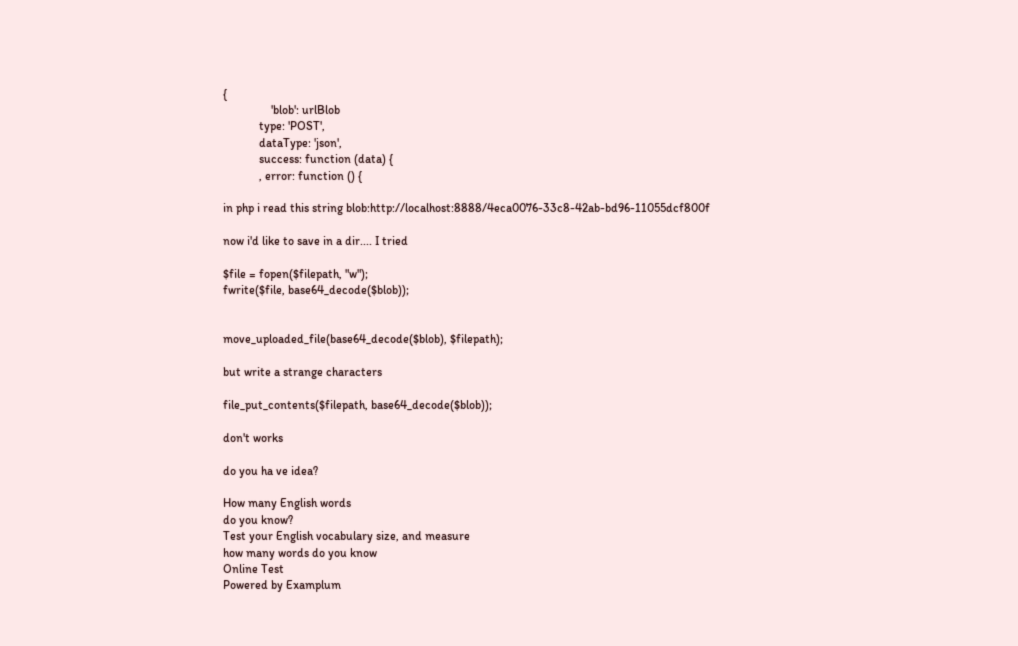{
                'blob': urlBlob
            type: 'POST',
            dataType: 'json',
            success: function (data) {
            , error: function () {

in php i read this string blob:http://localhost:8888/4eca0076-33c8-42ab-bd96-11055dcf800f

now i'd like to save in a dir.... I tried

$file = fopen($filepath, "w");
fwrite($file, base64_decode($blob));


move_uploaded_file(base64_decode($blob), $filepath);

but write a strange characters

file_put_contents($filepath, base64_decode($blob));

don't works

do you ha ve idea?

How many English words
do you know?
Test your English vocabulary size, and measure
how many words do you know
Online Test
Powered by Examplum